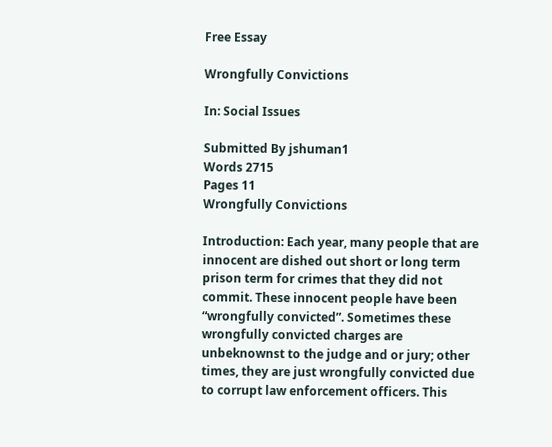Free Essay

Wrongfully Convictions

In: Social Issues

Submitted By jshuman1
Words 2715
Pages 11
Wrongfully Convictions

Introduction: Each year, many people that are innocent are dished out short or long term prison term for crimes that they did not commit. These innocent people have been “wrongfully convicted”. Sometimes these wrongfully convicted charges are unbeknownst to the judge and or jury; other times, they are just wrongfully convicted due to corrupt law enforcement officers. This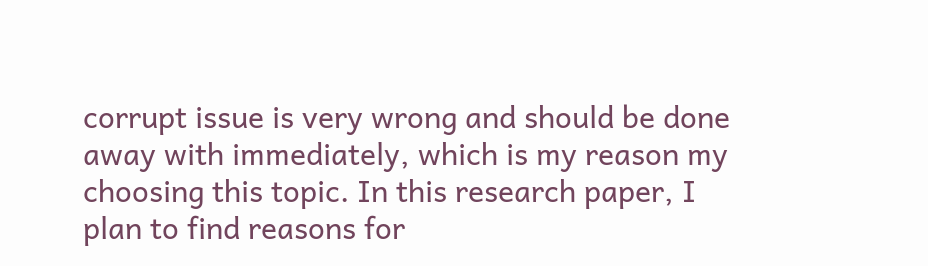corrupt issue is very wrong and should be done away with immediately, which is my reason my choosing this topic. In this research paper, I plan to find reasons for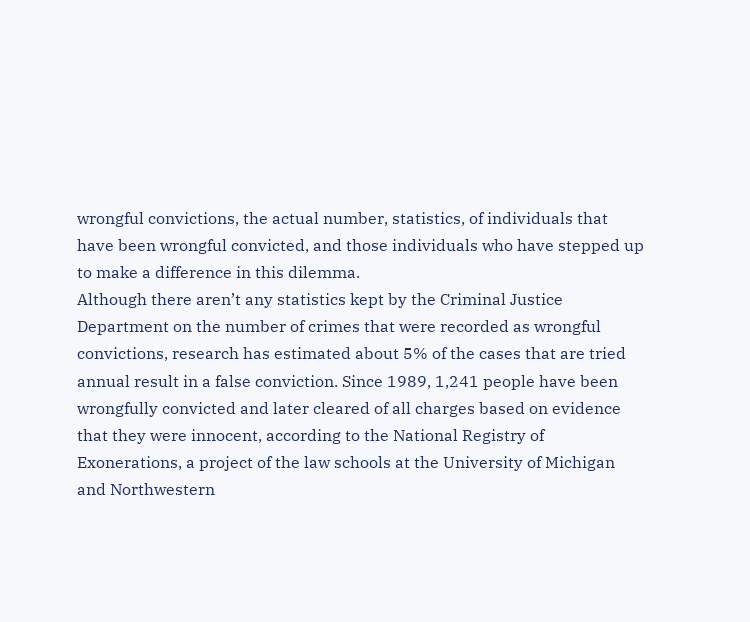wrongful convictions, the actual number, statistics, of individuals that have been wrongful convicted, and those individuals who have stepped up to make a difference in this dilemma.
Although there aren’t any statistics kept by the Criminal Justice Department on the number of crimes that were recorded as wrongful convictions, research has estimated about 5% of the cases that are tried annual result in a false conviction. Since 1989, 1,241 people have been wrongfully convicted and later cleared of all charges based on evidence that they were innocent, according to the National Registry of Exonerations, a project of the law schools at the University of Michigan and Northwestern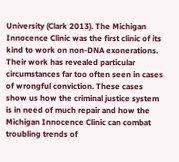University (Clark 2013). The Michigan Innocence Clinic was the first clinic of its kind to work on non-DNA exonerations. Their work has revealed particular circumstances far too often seen in cases of wrongful conviction. These cases show us how the criminal justice system is in need of much repair and how the Michigan Innocence Clinic can combat troubling trends of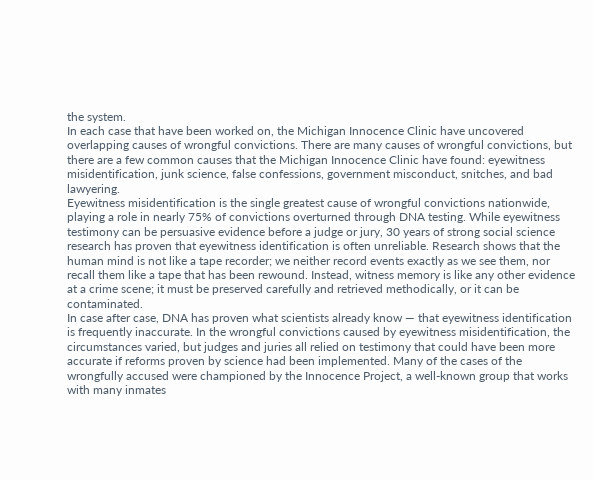the system.
In each case that have been worked on, the Michigan Innocence Clinic have uncovered overlapping causes of wrongful convictions. There are many causes of wrongful convictions, but there are a few common causes that the Michigan Innocence Clinic have found: eyewitness misidentification, junk science, false confessions, government misconduct, snitches, and bad lawyering.
Eyewitness misidentification is the single greatest cause of wrongful convictions nationwide, playing a role in nearly 75% of convictions overturned through DNA testing. While eyewitness testimony can be persuasive evidence before a judge or jury, 30 years of strong social science research has proven that eyewitness identification is often unreliable. Research shows that the human mind is not like a tape recorder; we neither record events exactly as we see them, nor recall them like a tape that has been rewound. Instead, witness memory is like any other evidence at a crime scene; it must be preserved carefully and retrieved methodically, or it can be contaminated.
In case after case, DNA has proven what scientists already know — that eyewitness identification is frequently inaccurate. In the wrongful convictions caused by eyewitness misidentification, the circumstances varied, but judges and juries all relied on testimony that could have been more accurate if reforms proven by science had been implemented. Many of the cases of the wrongfully accused were championed by the Innocence Project, a well-known group that works with many inmates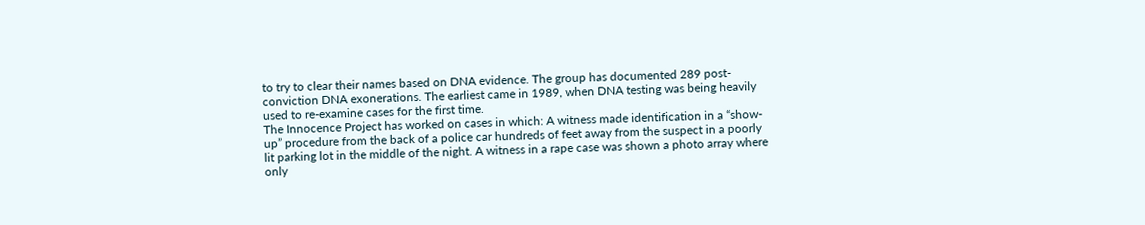to try to clear their names based on DNA evidence. The group has documented 289 post-conviction DNA exonerations. The earliest came in 1989, when DNA testing was being heavily used to re-examine cases for the first time.
The Innocence Project has worked on cases in which: A witness made identification in a “show-up” procedure from the back of a police car hundreds of feet away from the suspect in a poorly lit parking lot in the middle of the night. A witness in a rape case was shown a photo array where only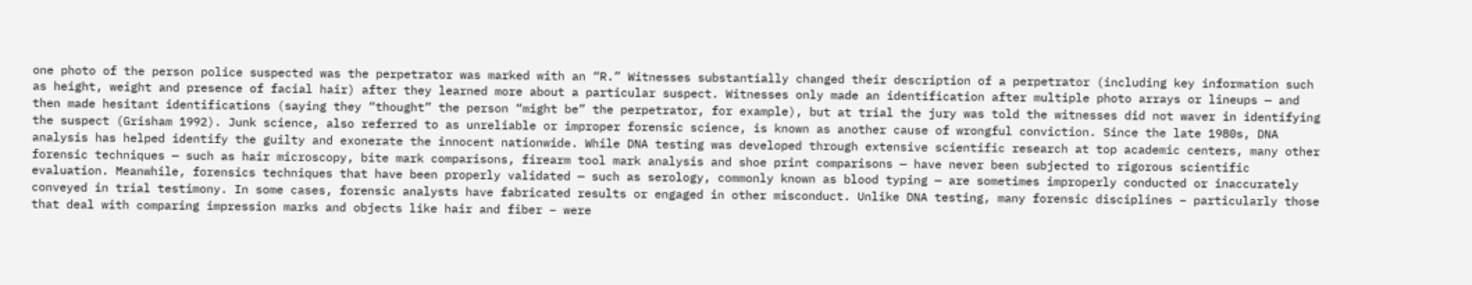one photo of the person police suspected was the perpetrator was marked with an “R.” Witnesses substantially changed their description of a perpetrator (including key information such as height, weight and presence of facial hair) after they learned more about a particular suspect. Witnesses only made an identification after multiple photo arrays or lineups — and then made hesitant identifications (saying they “thought” the person “might be” the perpetrator, for example), but at trial the jury was told the witnesses did not waver in identifying the suspect (Grisham 1992). Junk science, also referred to as unreliable or improper forensic science, is known as another cause of wrongful conviction. Since the late 1980s, DNA analysis has helped identify the guilty and exonerate the innocent nationwide. While DNA testing was developed through extensive scientific research at top academic centers, many other forensic techniques — such as hair microscopy, bite mark comparisons, firearm tool mark analysis and shoe print comparisons — have never been subjected to rigorous scientific evaluation. Meanwhile, forensics techniques that have been properly validated — such as serology, commonly known as blood typing — are sometimes improperly conducted or inaccurately conveyed in trial testimony. In some cases, forensic analysts have fabricated results or engaged in other misconduct. Unlike DNA testing, many forensic disciplines – particularly those that deal with comparing impression marks and objects like hair and fiber – were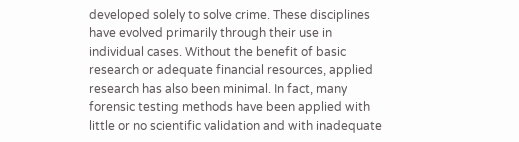developed solely to solve crime. These disciplines have evolved primarily through their use in individual cases. Without the benefit of basic research or adequate financial resources, applied research has also been minimal. In fact, many forensic testing methods have been applied with little or no scientific validation and with inadequate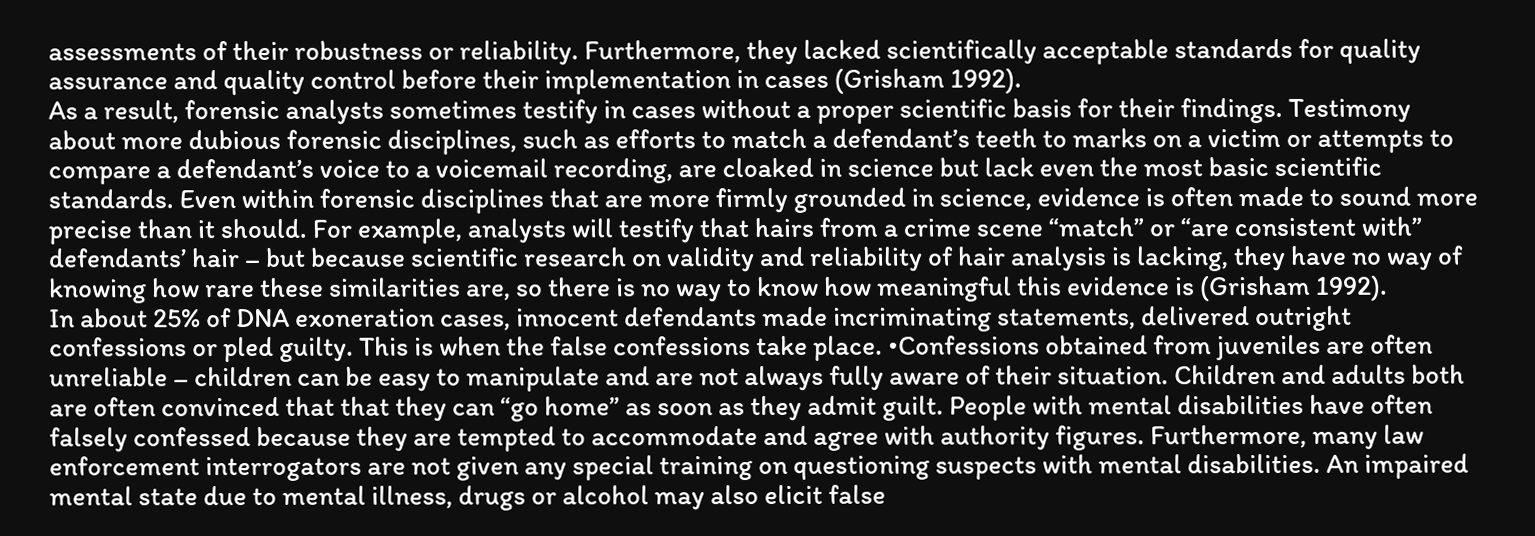assessments of their robustness or reliability. Furthermore, they lacked scientifically acceptable standards for quality assurance and quality control before their implementation in cases (Grisham 1992).
As a result, forensic analysts sometimes testify in cases without a proper scientific basis for their findings. Testimony about more dubious forensic disciplines, such as efforts to match a defendant’s teeth to marks on a victim or attempts to compare a defendant’s voice to a voicemail recording, are cloaked in science but lack even the most basic scientific standards. Even within forensic disciplines that are more firmly grounded in science, evidence is often made to sound more precise than it should. For example, analysts will testify that hairs from a crime scene “match” or “are consistent with” defendants’ hair – but because scientific research on validity and reliability of hair analysis is lacking, they have no way of knowing how rare these similarities are, so there is no way to know how meaningful this evidence is (Grisham 1992).
In about 25% of DNA exoneration cases, innocent defendants made incriminating statements, delivered outright confessions or pled guilty. This is when the false confessions take place. •Confessions obtained from juveniles are often unreliable – children can be easy to manipulate and are not always fully aware of their situation. Children and adults both are often convinced that that they can “go home” as soon as they admit guilt. People with mental disabilities have often falsely confessed because they are tempted to accommodate and agree with authority figures. Furthermore, many law enforcement interrogators are not given any special training on questioning suspects with mental disabilities. An impaired mental state due to mental illness, drugs or alcohol may also elicit false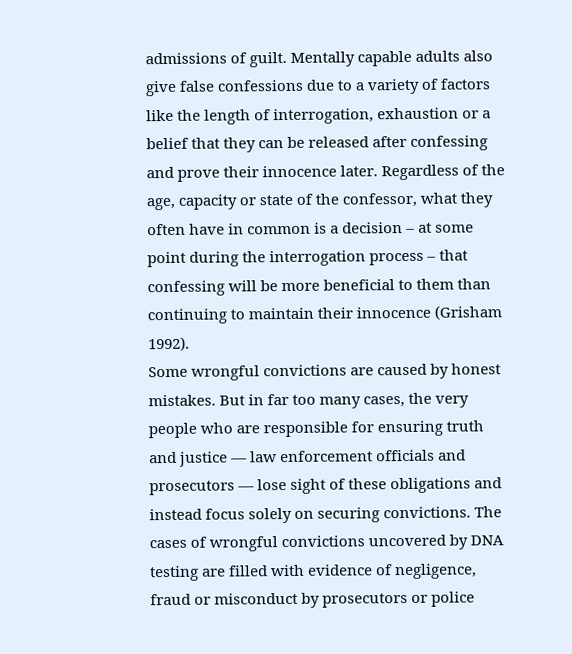admissions of guilt. Mentally capable adults also give false confessions due to a variety of factors like the length of interrogation, exhaustion or a belief that they can be released after confessing and prove their innocence later. Regardless of the age, capacity or state of the confessor, what they often have in common is a decision – at some point during the interrogation process – that confessing will be more beneficial to them than continuing to maintain their innocence (Grisham 1992).
Some wrongful convictions are caused by honest mistakes. But in far too many cases, the very people who are responsible for ensuring truth and justice — law enforcement officials and prosecutors — lose sight of these obligations and instead focus solely on securing convictions. The cases of wrongful convictions uncovered by DNA testing are filled with evidence of negligence, fraud or misconduct by prosecutors or police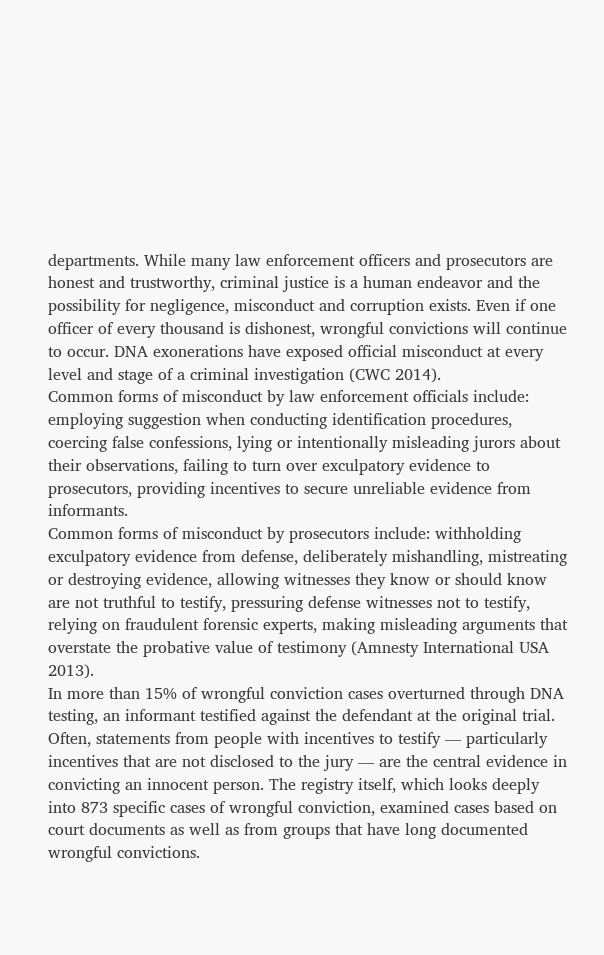departments. While many law enforcement officers and prosecutors are honest and trustworthy, criminal justice is a human endeavor and the possibility for negligence, misconduct and corruption exists. Even if one officer of every thousand is dishonest, wrongful convictions will continue to occur. DNA exonerations have exposed official misconduct at every level and stage of a criminal investigation (CWC 2014).
Common forms of misconduct by law enforcement officials include: employing suggestion when conducting identification procedures, coercing false confessions, lying or intentionally misleading jurors about their observations, failing to turn over exculpatory evidence to prosecutors, providing incentives to secure unreliable evidence from informants.
Common forms of misconduct by prosecutors include: withholding exculpatory evidence from defense, deliberately mishandling, mistreating or destroying evidence, allowing witnesses they know or should know are not truthful to testify, pressuring defense witnesses not to testify, relying on fraudulent forensic experts, making misleading arguments that overstate the probative value of testimony (Amnesty International USA 2013).
In more than 15% of wrongful conviction cases overturned through DNA testing, an informant testified against the defendant at the original trial. Often, statements from people with incentives to testify — particularly incentives that are not disclosed to the jury — are the central evidence in convicting an innocent person. The registry itself, which looks deeply into 873 specific cases of wrongful conviction, examined cases based on court documents as well as from groups that have long documented wrongful convictions.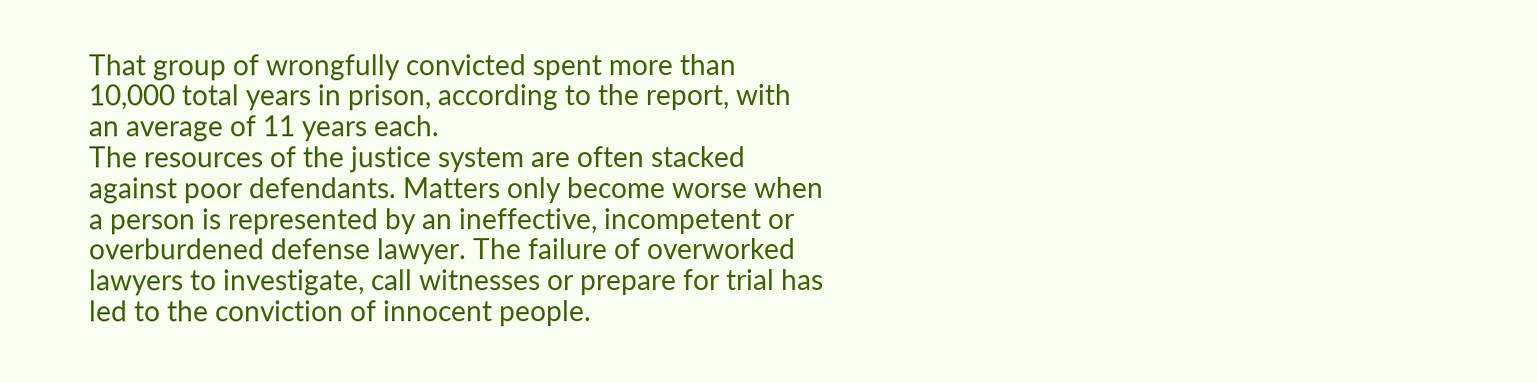That group of wrongfully convicted spent more than 10,000 total years in prison, according to the report, with an average of 11 years each.
The resources of the justice system are often stacked against poor defendants. Matters only become worse when a person is represented by an ineffective, incompetent or overburdened defense lawyer. The failure of overworked lawyers to investigate, call witnesses or prepare for trial has led to the conviction of innocent people.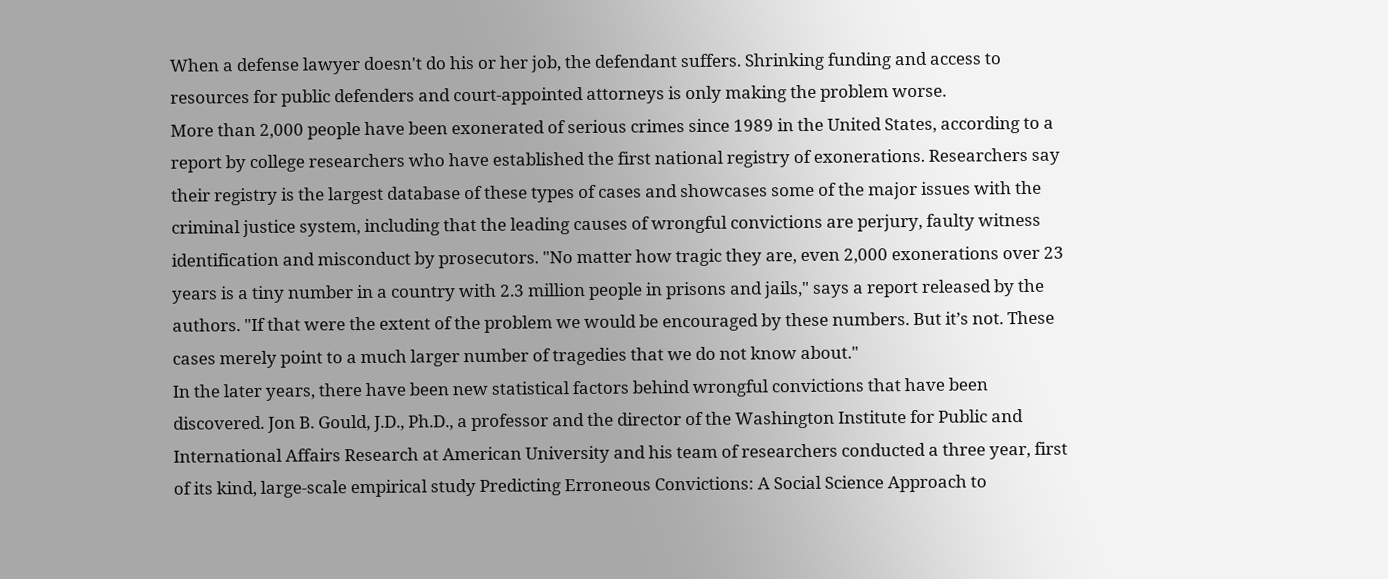When a defense lawyer doesn't do his or her job, the defendant suffers. Shrinking funding and access to resources for public defenders and court-appointed attorneys is only making the problem worse.
More than 2,000 people have been exonerated of serious crimes since 1989 in the United States, according to a report by college researchers who have established the first national registry of exonerations. Researchers say their registry is the largest database of these types of cases and showcases some of the major issues with the criminal justice system, including that the leading causes of wrongful convictions are perjury, faulty witness identification and misconduct by prosecutors. "No matter how tragic they are, even 2,000 exonerations over 23 years is a tiny number in a country with 2.3 million people in prisons and jails," says a report released by the authors. "If that were the extent of the problem we would be encouraged by these numbers. But it’s not. These cases merely point to a much larger number of tragedies that we do not know about."
In the later years, there have been new statistical factors behind wrongful convictions that have been discovered. Jon B. Gould, J.D., Ph.D., a professor and the director of the Washington Institute for Public and International Affairs Research at American University and his team of researchers conducted a three year, first of its kind, large-scale empirical study Predicting Erroneous Convictions: A Social Science Approach to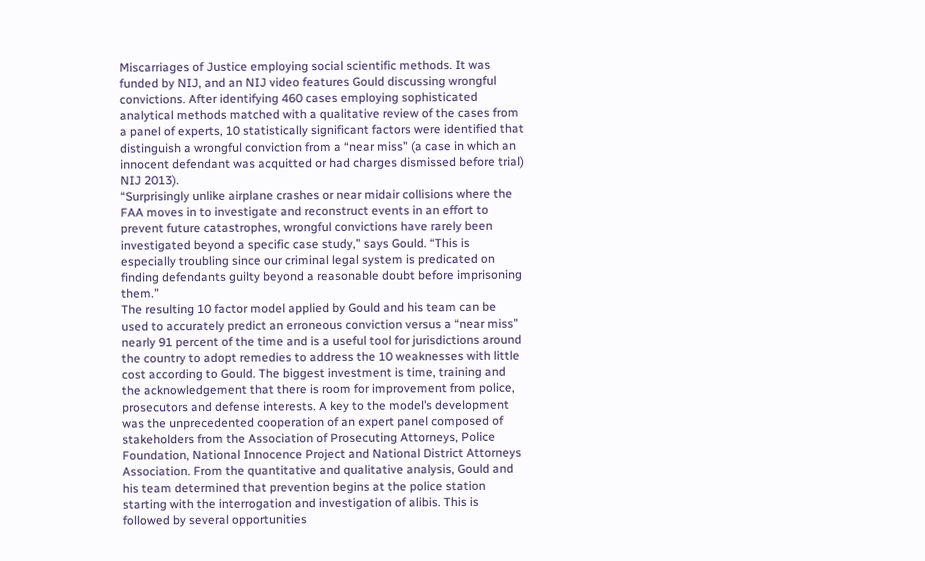Miscarriages of Justice employing social scientific methods. It was funded by NIJ, and an NIJ video features Gould discussing wrongful convictions. After identifying 460 cases employing sophisticated analytical methods matched with a qualitative review of the cases from a panel of experts, 10 statistically significant factors were identified that distinguish a wrongful conviction from a “near miss” (a case in which an innocent defendant was acquitted or had charges dismissed before trial) NIJ 2013).
“Surprisingly unlike airplane crashes or near midair collisions where the FAA moves in to investigate and reconstruct events in an effort to prevent future catastrophes, wrongful convictions have rarely been investigated beyond a specific case study,” says Gould. “This is especially troubling since our criminal legal system is predicated on finding defendants guilty beyond a reasonable doubt before imprisoning them.”
The resulting 10 factor model applied by Gould and his team can be used to accurately predict an erroneous conviction versus a “near miss” nearly 91 percent of the time and is a useful tool for jurisdictions around the country to adopt remedies to address the 10 weaknesses with little cost according to Gould. The biggest investment is time, training and the acknowledgement that there is room for improvement from police, prosecutors and defense interests. A key to the model’s development was the unprecedented cooperation of an expert panel composed of stakeholders from the Association of Prosecuting Attorneys, Police Foundation, National Innocence Project and National District Attorneys Association. From the quantitative and qualitative analysis, Gould and his team determined that prevention begins at the police station starting with the interrogation and investigation of alibis. This is followed by several opportunities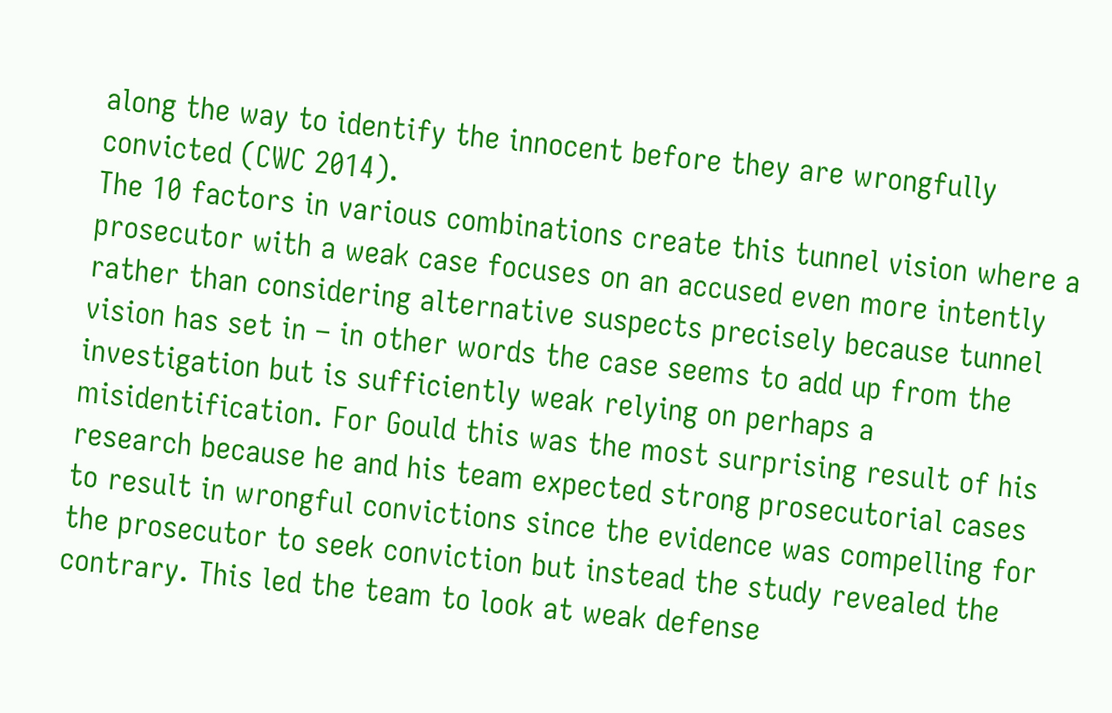along the way to identify the innocent before they are wrongfully convicted (CWC 2014).
The 10 factors in various combinations create this tunnel vision where a prosecutor with a weak case focuses on an accused even more intently rather than considering alternative suspects precisely because tunnel vision has set in – in other words the case seems to add up from the investigation but is sufficiently weak relying on perhaps a misidentification. For Gould this was the most surprising result of his research because he and his team expected strong prosecutorial cases to result in wrongful convictions since the evidence was compelling for the prosecutor to seek conviction but instead the study revealed the contrary. This led the team to look at weak defense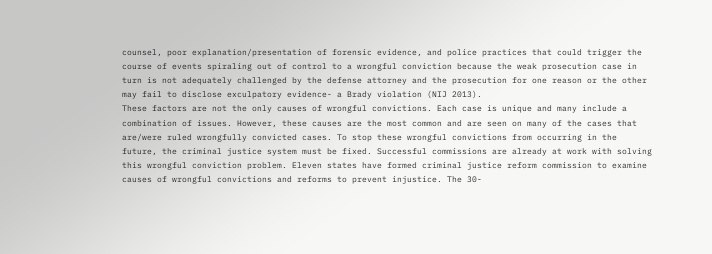counsel, poor explanation/presentation of forensic evidence, and police practices that could trigger the course of events spiraling out of control to a wrongful conviction because the weak prosecution case in turn is not adequately challenged by the defense attorney and the prosecution for one reason or the other may fail to disclose exculpatory evidence- a Brady violation (NIJ 2013).
These factors are not the only causes of wrongful convictions. Each case is unique and many include a combination of issues. However, these causes are the most common and are seen on many of the cases that are/were ruled wrongfully convicted cases. To stop these wrongful convictions from occurring in the future, the criminal justice system must be fixed. Successful commissions are already at work with solving this wrongful conviction problem. Eleven states have formed criminal justice reform commission to examine causes of wrongful convictions and reforms to prevent injustice. The 30-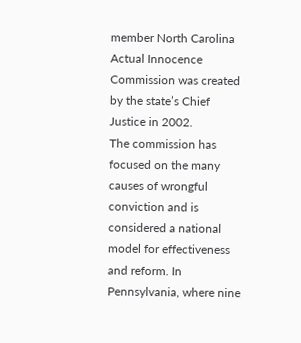member North Carolina Actual Innocence Commission was created by the state’s Chief Justice in 2002.
The commission has focused on the many causes of wrongful conviction and is considered a national model for effectiveness and reform. In Pennsylvania, where nine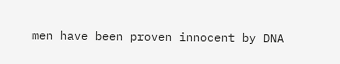men have been proven innocent by DNA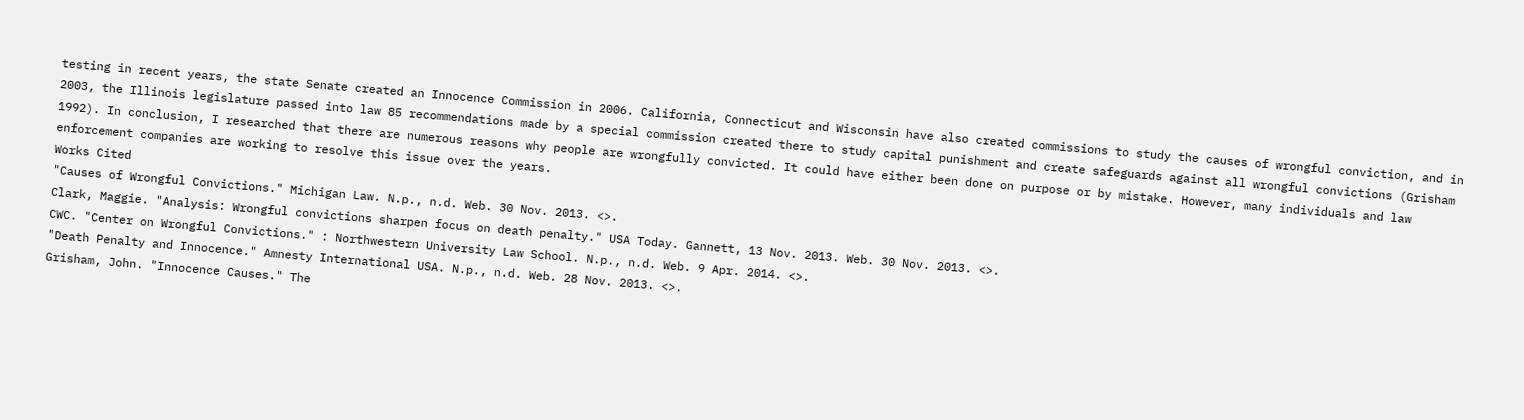testing in recent years, the state Senate created an Innocence Commission in 2006. California, Connecticut and Wisconsin have also created commissions to study the causes of wrongful conviction, and in 2003, the Illinois legislature passed into law 85 recommendations made by a special commission created there to study capital punishment and create safeguards against all wrongful convictions (Grisham 1992). In conclusion, I researched that there are numerous reasons why people are wrongfully convicted. It could have either been done on purpose or by mistake. However, many individuals and law enforcement companies are working to resolve this issue over the years.
Works Cited
"Causes of Wrongful Convictions." Michigan Law. N.p., n.d. Web. 30 Nov. 2013. <>.
Clark, Maggie. "Analysis: Wrongful convictions sharpen focus on death penalty." USA Today. Gannett, 13 Nov. 2013. Web. 30 Nov. 2013. <>.
CWC. "Center on Wrongful Convictions." : Northwestern University Law School. N.p., n.d. Web. 9 Apr. 2014. <>.
"Death Penalty and Innocence." Amnesty International USA. N.p., n.d. Web. 28 Nov. 2013. <>.
Grisham, John. "Innocence Causes." The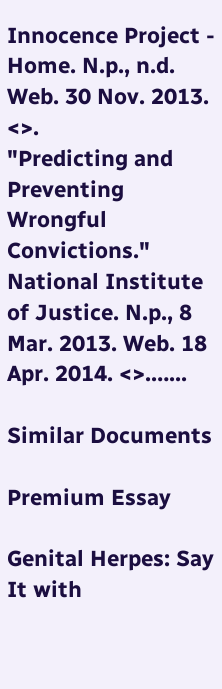Innocence Project - Home. N.p., n.d. Web. 30 Nov. 2013. <>.
"Predicting and Preventing Wrongful Convictions." National Institute of Justice. N.p., 8 Mar. 2013. Web. 18 Apr. 2014. <>.…...

Similar Documents

Premium Essay

Genital Herpes: Say It with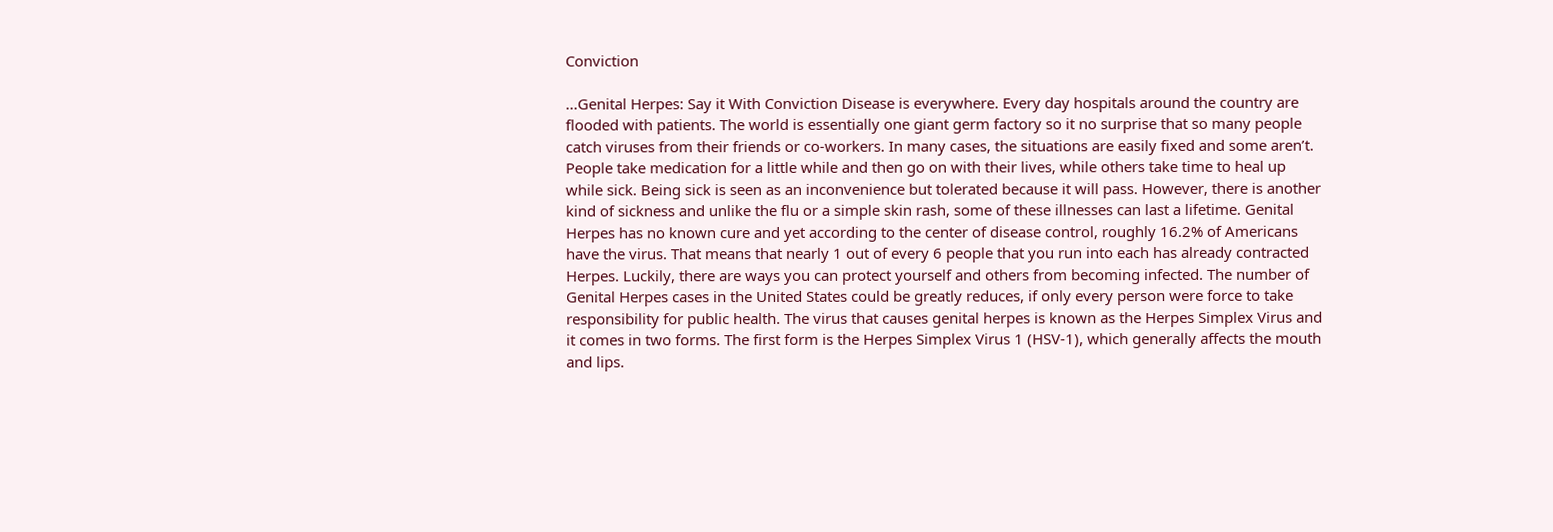Conviction

...Genital Herpes: Say it With Conviction Disease is everywhere. Every day hospitals around the country are flooded with patients. The world is essentially one giant germ factory so it no surprise that so many people catch viruses from their friends or co-workers. In many cases, the situations are easily fixed and some aren’t. People take medication for a little while and then go on with their lives, while others take time to heal up while sick. Being sick is seen as an inconvenience but tolerated because it will pass. However, there is another kind of sickness and unlike the flu or a simple skin rash, some of these illnesses can last a lifetime. Genital Herpes has no known cure and yet according to the center of disease control, roughly 16.2% of Americans have the virus. That means that nearly 1 out of every 6 people that you run into each has already contracted Herpes. Luckily, there are ways you can protect yourself and others from becoming infected. The number of Genital Herpes cases in the United States could be greatly reduces, if only every person were force to take responsibility for public health. The virus that causes genital herpes is known as the Herpes Simplex Virus and it comes in two forms. The first form is the Herpes Simplex Virus 1 (HSV-1), which generally affects the mouth and lips.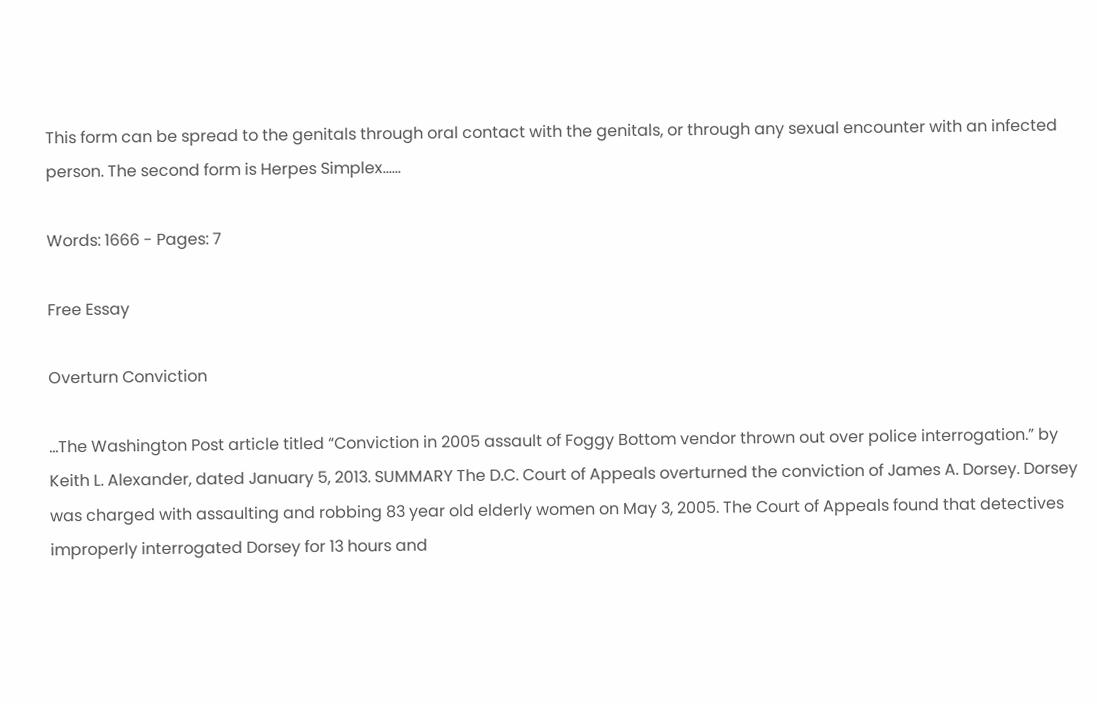This form can be spread to the genitals through oral contact with the genitals, or through any sexual encounter with an infected person. The second form is Herpes Simplex......

Words: 1666 - Pages: 7

Free Essay

Overturn Conviction

...The Washington Post article titled “Conviction in 2005 assault of Foggy Bottom vendor thrown out over police interrogation.” by Keith L. Alexander, dated January 5, 2013. SUMMARY The D.C. Court of Appeals overturned the conviction of James A. Dorsey. Dorsey was charged with assaulting and robbing 83 year old elderly women on May 3, 2005. The Court of Appeals found that detectives improperly interrogated Dorsey for 13 hours and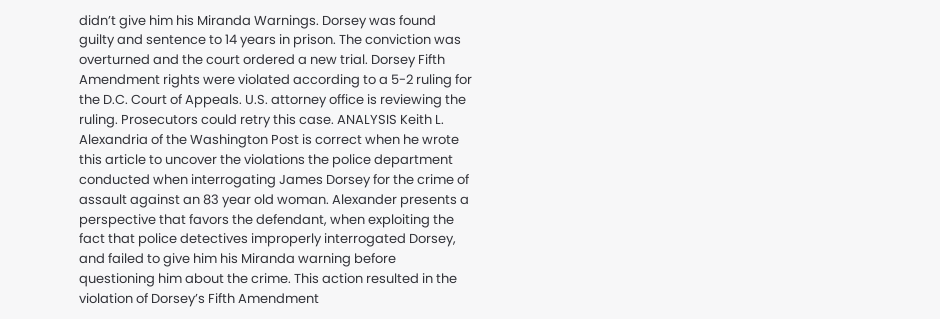didn’t give him his Miranda Warnings. Dorsey was found guilty and sentence to 14 years in prison. The conviction was overturned and the court ordered a new trial. Dorsey Fifth Amendment rights were violated according to a 5-2 ruling for the D.C. Court of Appeals. U.S. attorney office is reviewing the ruling. Prosecutors could retry this case. ANALYSIS Keith L. Alexandria of the Washington Post is correct when he wrote this article to uncover the violations the police department conducted when interrogating James Dorsey for the crime of assault against an 83 year old woman. Alexander presents a perspective that favors the defendant, when exploiting the fact that police detectives improperly interrogated Dorsey, and failed to give him his Miranda warning before questioning him about the crime. This action resulted in the violation of Dorsey’s Fifth Amendment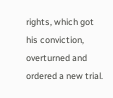rights, which got his conviction, overturned and ordered a new trial.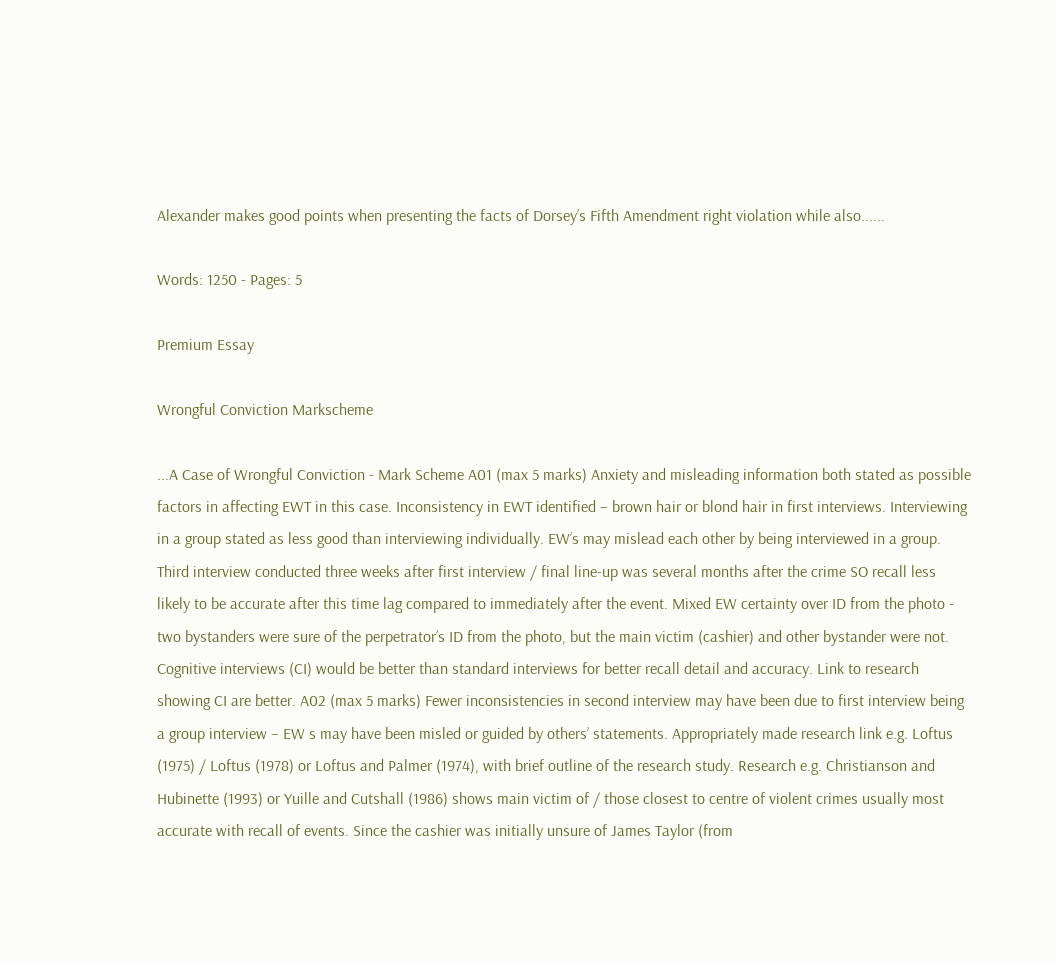Alexander makes good points when presenting the facts of Dorsey’s Fifth Amendment right violation while also......

Words: 1250 - Pages: 5

Premium Essay

Wrongful Conviction Markscheme

...A Case of Wrongful Conviction - Mark Scheme A01 (max 5 marks) Anxiety and misleading information both stated as possible factors in affecting EWT in this case. Inconsistency in EWT identified – brown hair or blond hair in first interviews. Interviewing in a group stated as less good than interviewing individually. EW’s may mislead each other by being interviewed in a group. Third interview conducted three weeks after first interview / final line-up was several months after the crime SO recall less likely to be accurate after this time lag compared to immediately after the event. Mixed EW certainty over ID from the photo - two bystanders were sure of the perpetrator’s ID from the photo, but the main victim (cashier) and other bystander were not. Cognitive interviews (CI) would be better than standard interviews for better recall detail and accuracy. Link to research showing CI are better. A02 (max 5 marks) Fewer inconsistencies in second interview may have been due to first interview being a group interview – EW s may have been misled or guided by others’ statements. Appropriately made research link e.g. Loftus (1975) / Loftus (1978) or Loftus and Palmer (1974), with brief outline of the research study. Research e.g. Christianson and Hubinette (1993) or Yuille and Cutshall (1986) shows main victim of / those closest to centre of violent crimes usually most accurate with recall of events. Since the cashier was initially unsure of James Taylor (from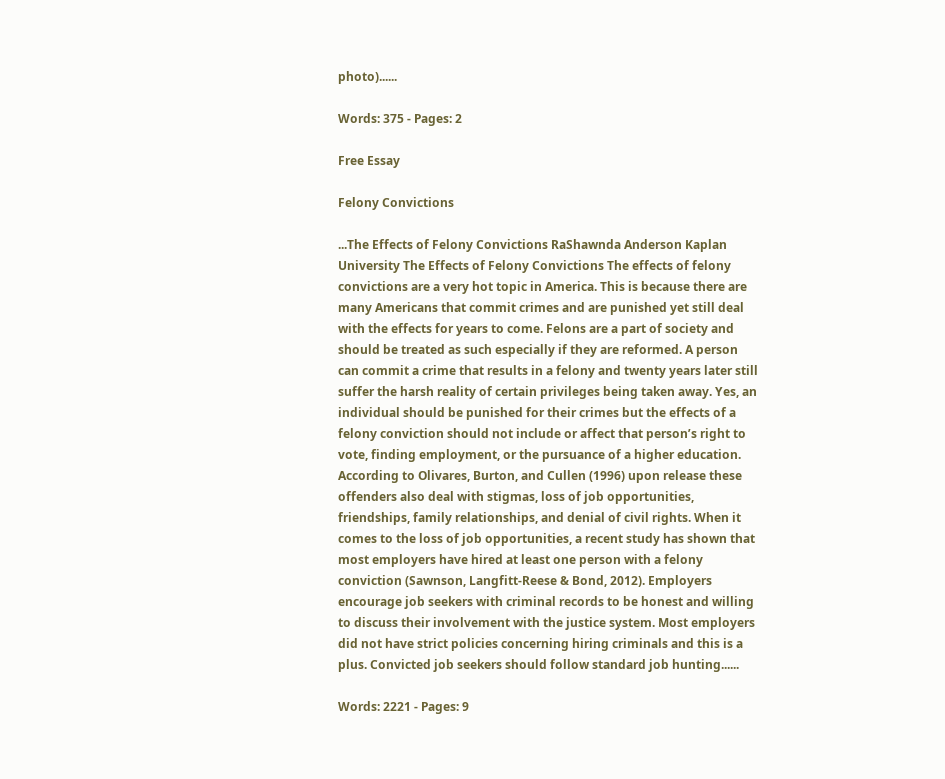photo)......

Words: 375 - Pages: 2

Free Essay

Felony Convictions

...The Effects of Felony Convictions RaShawnda Anderson Kaplan University The Effects of Felony Convictions The effects of felony convictions are a very hot topic in America. This is because there are many Americans that commit crimes and are punished yet still deal with the effects for years to come. Felons are a part of society and should be treated as such especially if they are reformed. A person can commit a crime that results in a felony and twenty years later still suffer the harsh reality of certain privileges being taken away. Yes, an individual should be punished for their crimes but the effects of a felony conviction should not include or affect that person’s right to vote, finding employment, or the pursuance of a higher education. According to Olivares, Burton, and Cullen (1996) upon release these offenders also deal with stigmas, loss of job opportunities, friendships, family relationships, and denial of civil rights. When it comes to the loss of job opportunities, a recent study has shown that most employers have hired at least one person with a felony conviction (Sawnson, Langfitt-Reese & Bond, 2012). Employers encourage job seekers with criminal records to be honest and willing to discuss their involvement with the justice system. Most employers did not have strict policies concerning hiring criminals and this is a plus. Convicted job seekers should follow standard job hunting......

Words: 2221 - Pages: 9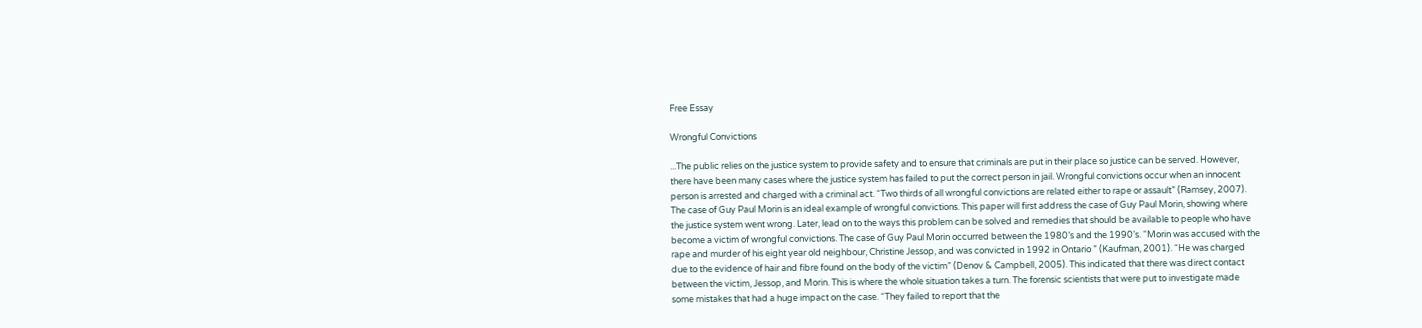Free Essay

Wrongful Convictions

...The public relies on the justice system to provide safety and to ensure that criminals are put in their place so justice can be served. However, there have been many cases where the justice system has failed to put the correct person in jail. Wrongful convictions occur when an innocent person is arrested and charged with a criminal act. “Two thirds of all wrongful convictions are related either to rape or assault” (Ramsey, 2007). The case of Guy Paul Morin is an ideal example of wrongful convictions. This paper will first address the case of Guy Paul Morin, showing where the justice system went wrong. Later, lead on to the ways this problem can be solved and remedies that should be available to people who have become a victim of wrongful convictions. The case of Guy Paul Morin occurred between the 1980’s and the 1990’s. “Morin was accused with the rape and murder of his eight year old neighbour, Christine Jessop, and was convicted in 1992 in Ontario ” (Kaufman, 2001). “He was charged due to the evidence of hair and fibre found on the body of the victim” (Denov & Campbell, 2005). This indicated that there was direct contact between the victim, Jessop, and Morin. This is where the whole situation takes a turn. The forensic scientists that were put to investigate made some mistakes that had a huge impact on the case. “They failed to report that the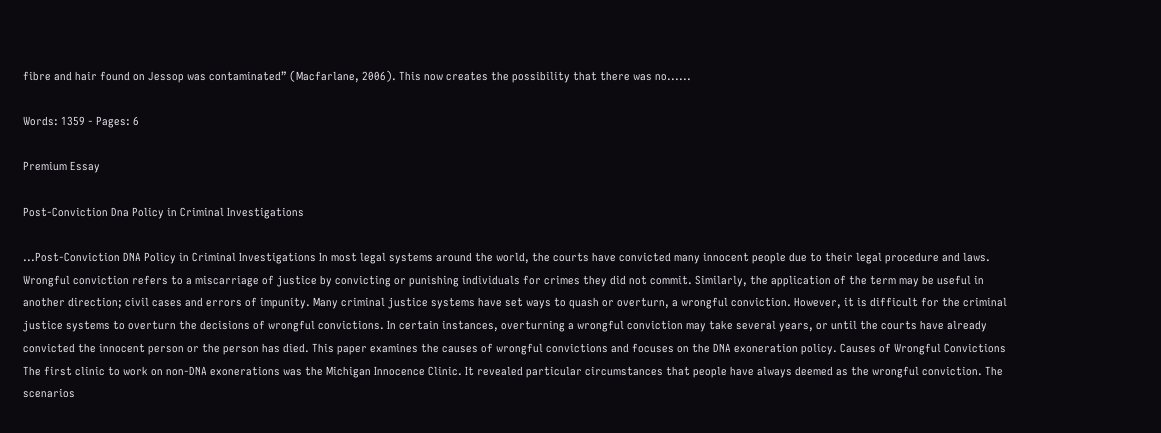fibre and hair found on Jessop was contaminated” (Macfarlane, 2006). This now creates the possibility that there was no......

Words: 1359 - Pages: 6

Premium Essay

Post-Conviction Dna Policy in Criminal Investigations

...Post-Conviction DNA Policy in Criminal Investigations In most legal systems around the world, the courts have convicted many innocent people due to their legal procedure and laws. Wrongful conviction refers to a miscarriage of justice by convicting or punishing individuals for crimes they did not commit. Similarly, the application of the term may be useful in another direction; civil cases and errors of impunity. Many criminal justice systems have set ways to quash or overturn, a wrongful conviction. However, it is difficult for the criminal justice systems to overturn the decisions of wrongful convictions. In certain instances, overturning a wrongful conviction may take several years, or until the courts have already convicted the innocent person or the person has died. This paper examines the causes of wrongful convictions and focuses on the DNA exoneration policy. Causes of Wrongful Convictions The first clinic to work on non-DNA exonerations was the Michigan Innocence Clinic. It revealed particular circumstances that people have always deemed as the wrongful conviction. The scenarios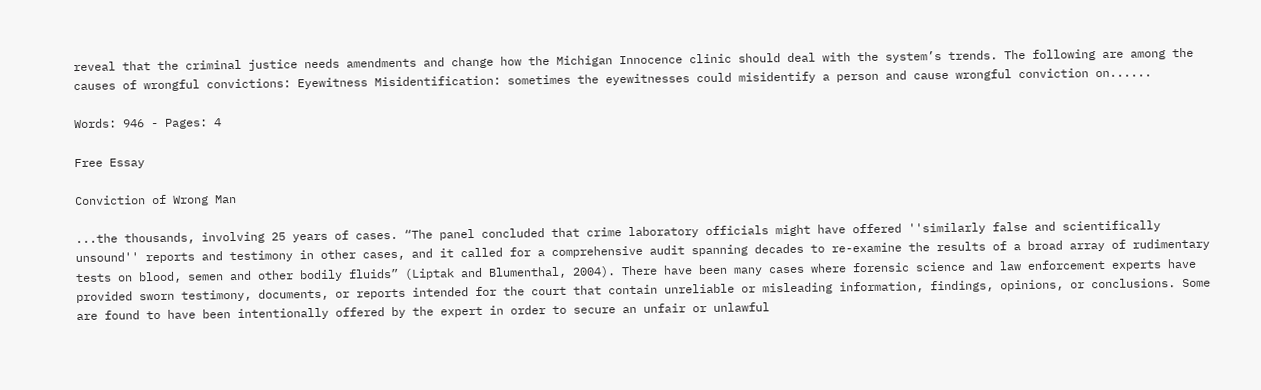reveal that the criminal justice needs amendments and change how the Michigan Innocence clinic should deal with the system’s trends. The following are among the causes of wrongful convictions: Eyewitness Misidentification: sometimes the eyewitnesses could misidentify a person and cause wrongful conviction on......

Words: 946 - Pages: 4

Free Essay

Conviction of Wrong Man

...the thousands, involving 25 years of cases. “The panel concluded that crime laboratory officials might have offered ''similarly false and scientifically unsound'' reports and testimony in other cases, and it called for a comprehensive audit spanning decades to re-examine the results of a broad array of rudimentary tests on blood, semen and other bodily fluids” (Liptak and Blumenthal, 2004). There have been many cases where forensic science and law enforcement experts have provided sworn testimony, documents, or reports intended for the court that contain unreliable or misleading information, findings, opinions, or conclusions. Some are found to have been intentionally offered by the expert in order to secure an unfair or unlawful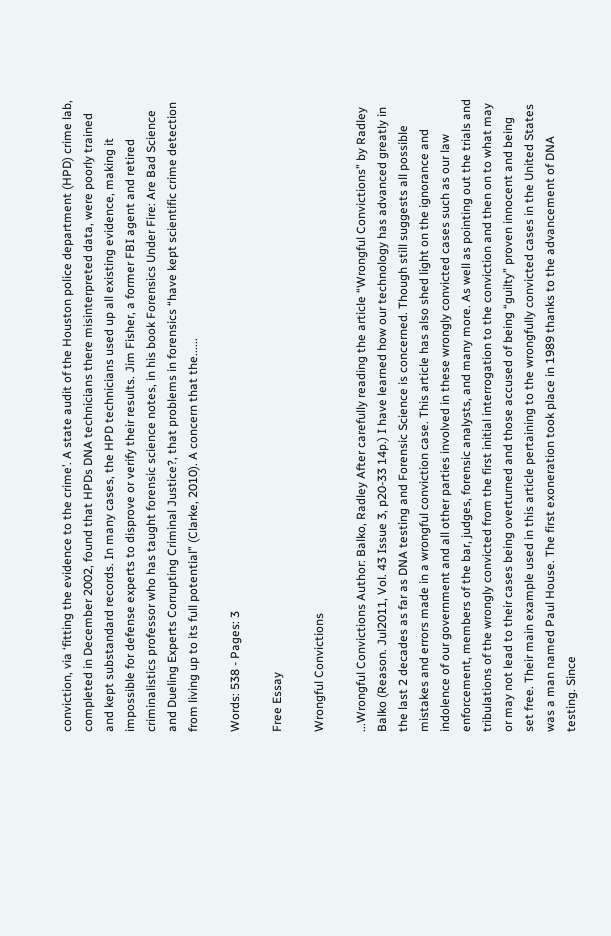conviction, via ‘fitting the evidence to the crime’. A state audit of the Houston police department (HPD) crime lab, completed in December 2002, found that HPDs DNA technicians there misinterpreted data, were poorly trained and kept substandard records. In many cases, the HPD technicians used up all existing evidence, making it impossible for defense experts to disprove or verify their results. Jim Fisher, a former FBI agent and retired criminalistics professor who has taught forensic science notes, in his book Forensics Under Fire: Are Bad Science and Dueling Experts Corrupting Criminal Justice?, that problems in forensics “have kept scientific crime detection from living up to its full potential” (Clarke, 2010). A concern that the......

Words: 538 - Pages: 3

Free Essay

Wrongful Convictions

...Wrongful Convictions Author: Balko, Radley After carefully reading the article “Wrongful Convictions” by Radley Balko (Reason. Jul2011, Vol. 43 Issue 3, p20-33 14p.) I have learned how our technology has advanced greatly in the last 2 decades as far as DNA testing and Forensic Science is concerned. Though still suggests all possible mistakes and errors made in a wrongful conviction case. This article has also shed light on the ignorance and indolence of our government and all other parties involved in these wrongly convicted cases such as our law enforcement, members of the bar, judges, forensic analysts, and many more. As well as pointing out the trials and tribulations of the wrongly convicted from the first initial interrogation to the conviction and then on to what may or may not lead to their cases being overturned and those accused of being “guilty” proven innocent and being set free. Their main example used in this article pertaining to the wrongfully convicted cases in the United States was a man named Paul House. The first exoneration took place in 1989 thanks to the advancement of DNA testing. Since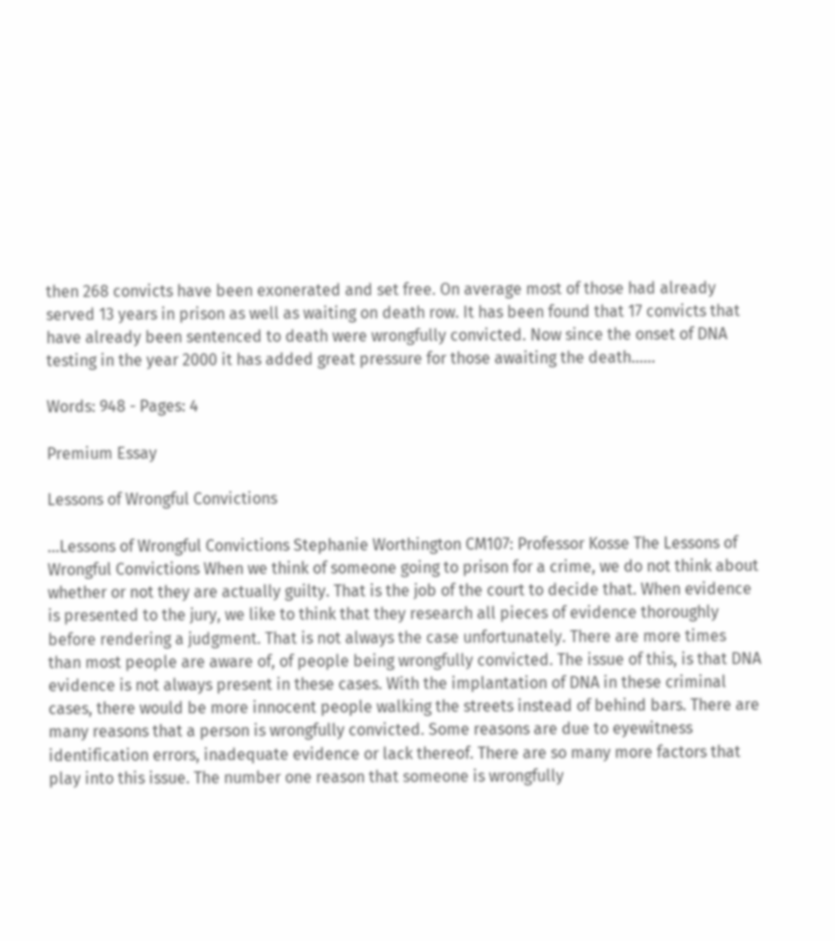then 268 convicts have been exonerated and set free. On average most of those had already served 13 years in prison as well as waiting on death row. It has been found that 17 convicts that have already been sentenced to death were wrongfully convicted. Now since the onset of DNA testing in the year 2000 it has added great pressure for those awaiting the death......

Words: 948 - Pages: 4

Premium Essay

Lessons of Wrongful Convictions

...Lessons of Wrongful Convictions Stephanie Worthington CM107: Professor Kosse The Lessons of Wrongful Convictions When we think of someone going to prison for a crime, we do not think about whether or not they are actually guilty. That is the job of the court to decide that. When evidence is presented to the jury, we like to think that they research all pieces of evidence thoroughly before rendering a judgment. That is not always the case unfortunately. There are more times than most people are aware of, of people being wrongfully convicted. The issue of this, is that DNA evidence is not always present in these cases. With the implantation of DNA in these criminal cases, there would be more innocent people walking the streets instead of behind bars. There are many reasons that a person is wrongfully convicted. Some reasons are due to eyewitness identification errors, inadequate evidence or lack thereof. There are so many more factors that play into this issue. The number one reason that someone is wrongfully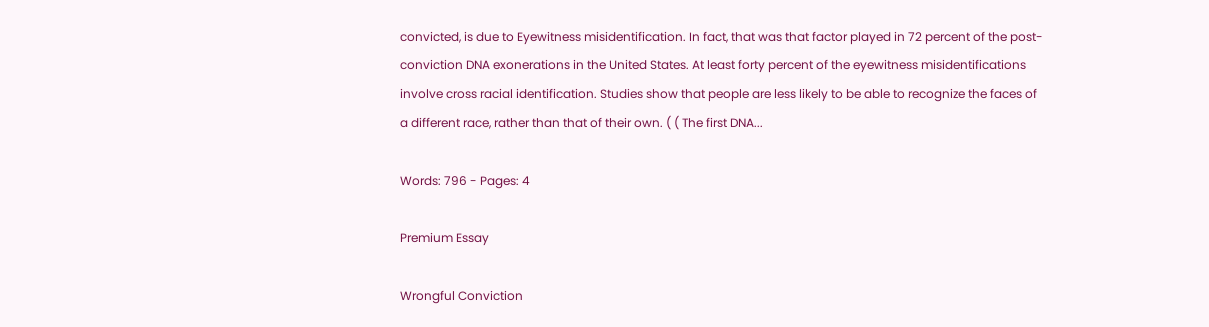convicted, is due to Eyewitness misidentification. In fact, that was that factor played in 72 percent of the post-conviction DNA exonerations in the United States. At least forty percent of the eyewitness misidentifications involve cross racial identification. Studies show that people are less likely to be able to recognize the faces of a different race, rather than that of their own. ( ( The first DNA...

Words: 796 - Pages: 4

Premium Essay

Wrongful Conviction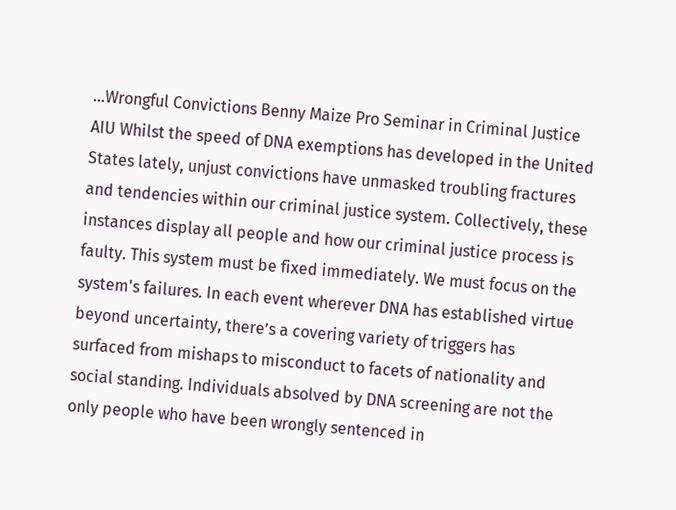...Wrongful Convictions Benny Maize Pro Seminar in Criminal Justice AIU Whilst the speed of DNA exemptions has developed in the United States lately, unjust convictions have unmasked troubling fractures and tendencies within our criminal justice system. Collectively, these instances display all people and how our criminal justice process is faulty. This system must be fixed immediately. We must focus on the system's failures. In each event wherever DNA has established virtue beyond uncertainty, there’s a covering variety of triggers has surfaced from mishaps to misconduct to facets of nationality and social standing. Individuals absolved by DNA screening are not the only people who have been wrongly sentenced in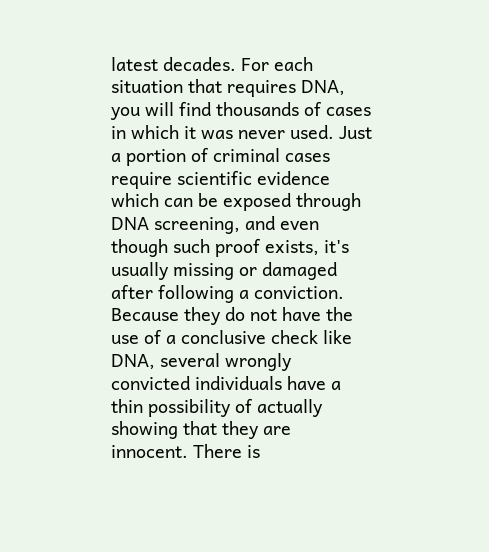latest decades. For each situation that requires DNA, you will find thousands of cases in which it was never used. Just a portion of criminal cases require scientific evidence which can be exposed through DNA screening, and even though such proof exists, it's usually missing or damaged after following a conviction. Because they do not have the use of a conclusive check like DNA, several wrongly convicted individuals have a thin possibility of actually showing that they are innocent. There is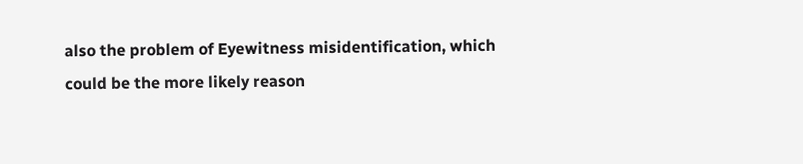also the problem of Eyewitness misidentification, which could be the more likely reason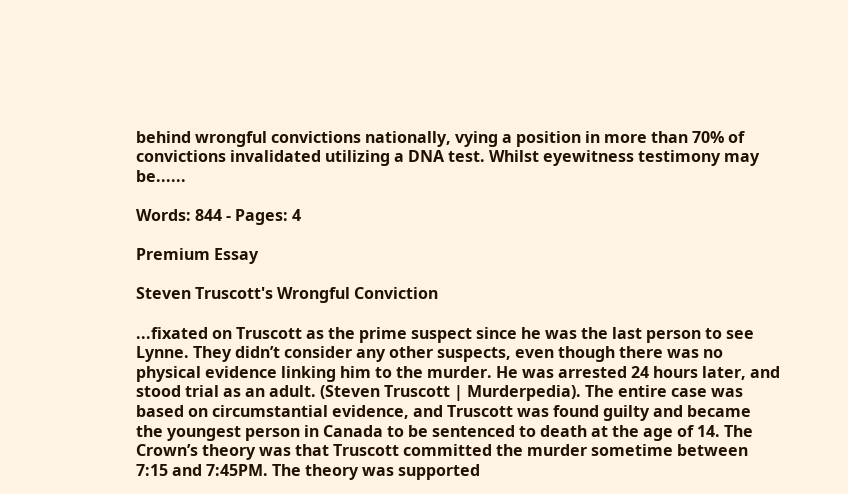behind wrongful convictions nationally, vying a position in more than 70% of convictions invalidated utilizing a DNA test. Whilst eyewitness testimony may be......

Words: 844 - Pages: 4

Premium Essay

Steven Truscott's Wrongful Conviction

...fixated on Truscott as the prime suspect since he was the last person to see Lynne. They didn’t consider any other suspects, even though there was no physical evidence linking him to the murder. He was arrested 24 hours later, and stood trial as an adult. (Steven Truscott | Murderpedia). The entire case was based on circumstantial evidence, and Truscott was found guilty and became the youngest person in Canada to be sentenced to death at the age of 14. The Crown’s theory was that Truscott committed the murder sometime between 7:15 and 7:45PM. The theory was supported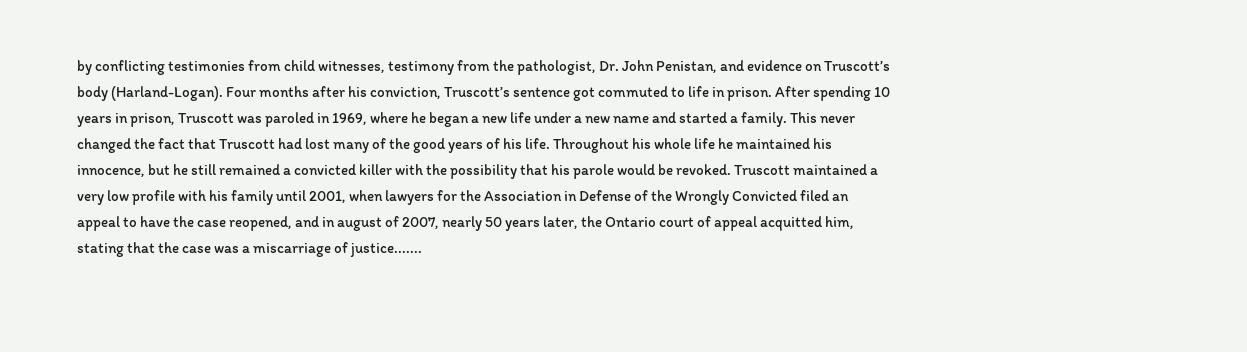by conflicting testimonies from child witnesses, testimony from the pathologist, Dr. John Penistan, and evidence on Truscott’s body (Harland-Logan). Four months after his conviction, Truscott’s sentence got commuted to life in prison. After spending 10 years in prison, Truscott was paroled in 1969, where he began a new life under a new name and started a family. This never changed the fact that Truscott had lost many of the good years of his life. Throughout his whole life he maintained his innocence, but he still remained a convicted killer with the possibility that his parole would be revoked. Truscott maintained a very low profile with his family until 2001, when lawyers for the Association in Defense of the Wrongly Convicted filed an appeal to have the case reopened, and in august of 2007, nearly 50 years later, the Ontario court of appeal acquitted him, stating that the case was a miscarriage of justice.......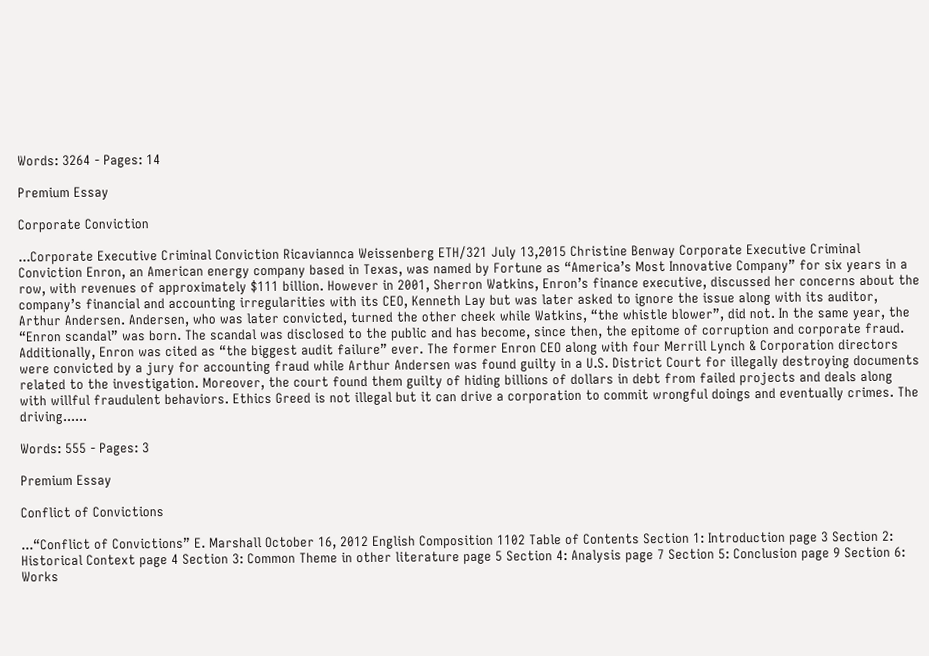Words: 3264 - Pages: 14

Premium Essay

Corporate Conviction

...Corporate Executive Criminal Conviction Ricaviannca Weissenberg ETH/321 July 13,2015 Christine Benway Corporate Executive Criminal Conviction Enron, an American energy company based in Texas, was named by Fortune as “America’s Most Innovative Company” for six years in a row, with revenues of approximately $111 billion. However in 2001, Sherron Watkins, Enron’s finance executive, discussed her concerns about the company’s financial and accounting irregularities with its CEO, Kenneth Lay but was later asked to ignore the issue along with its auditor, Arthur Andersen. Andersen, who was later convicted, turned the other cheek while Watkins, “the whistle blower”, did not. In the same year, the “Enron scandal” was born. The scandal was disclosed to the public and has become, since then, the epitome of corruption and corporate fraud. Additionally, Enron was cited as “the biggest audit failure” ever. The former Enron CEO along with four Merrill Lynch & Corporation directors were convicted by a jury for accounting fraud while Arthur Andersen was found guilty in a U.S. District Court for illegally destroying documents related to the investigation. Moreover, the court found them guilty of hiding billions of dollars in debt from failed projects and deals along with willful fraudulent behaviors. Ethics Greed is not illegal but it can drive a corporation to commit wrongful doings and eventually crimes. The driving......

Words: 555 - Pages: 3

Premium Essay

Conflict of Convictions

...“Conflict of Convictions” E. Marshall October 16, 2012 English Composition 1102 Table of Contents Section 1: Introduction page 3 Section 2: Historical Context page 4 Section 3: Common Theme in other literature page 5 Section 4: Analysis page 7 Section 5: Conclusion page 9 Section 6: Works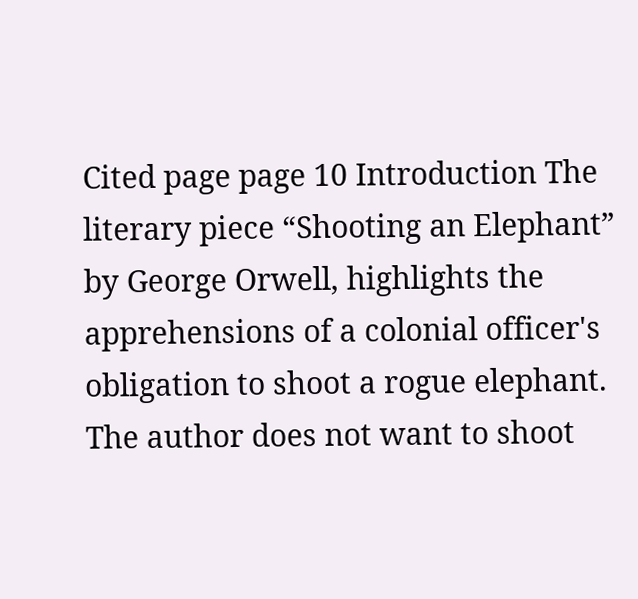Cited page page 10 Introduction The literary piece “Shooting an Elephant” by George Orwell, highlights the apprehensions of a colonial officer's obligation to shoot a rogue elephant. The author does not want to shoot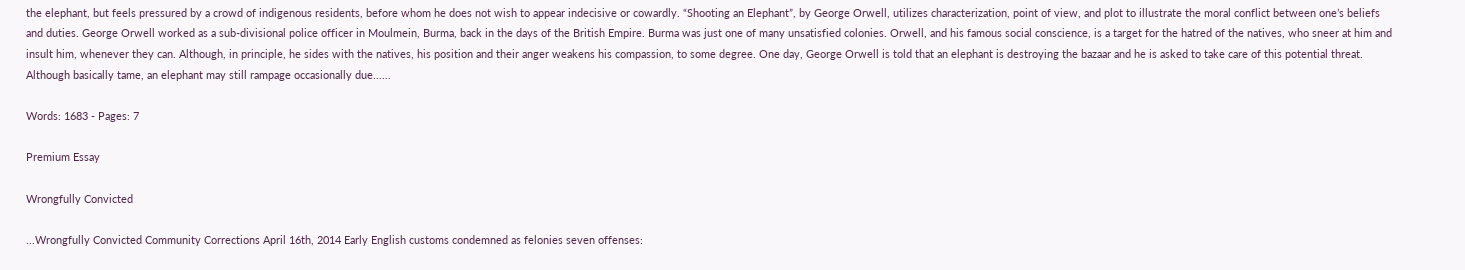the elephant, but feels pressured by a crowd of indigenous residents, before whom he does not wish to appear indecisive or cowardly. “Shooting an Elephant”, by George Orwell, utilizes characterization, point of view, and plot to illustrate the moral conflict between one’s beliefs and duties. George Orwell worked as a sub-divisional police officer in Moulmein, Burma, back in the days of the British Empire. Burma was just one of many unsatisfied colonies. Orwell, and his famous social conscience, is a target for the hatred of the natives, who sneer at him and insult him, whenever they can. Although, in principle, he sides with the natives, his position and their anger weakens his compassion, to some degree. One day, George Orwell is told that an elephant is destroying the bazaar and he is asked to take care of this potential threat. Although basically tame, an elephant may still rampage occasionally due......

Words: 1683 - Pages: 7

Premium Essay

Wrongfully Convicted

...Wrongfully Convicted Community Corrections April 16th, 2014 Early English customs condemned as felonies seven offenses: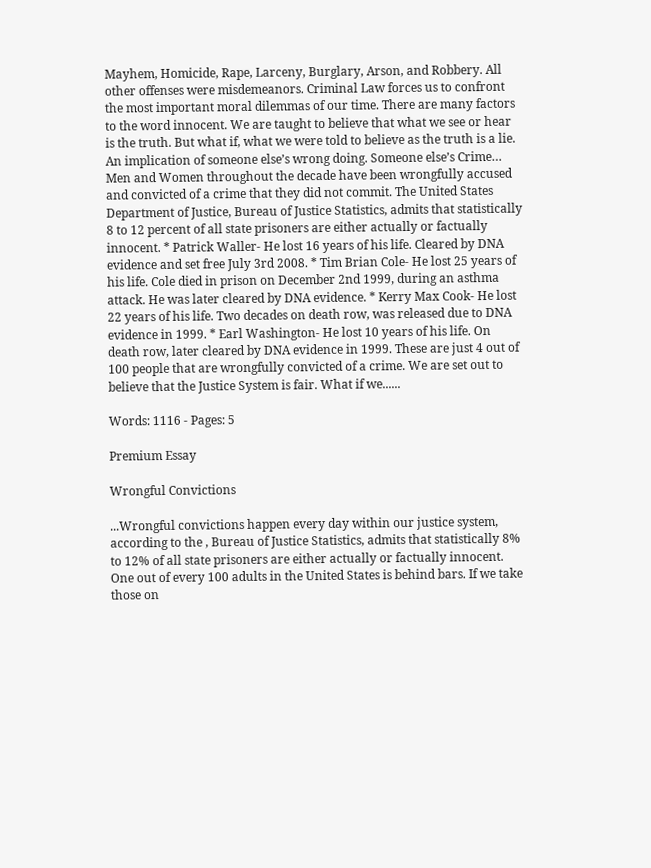Mayhem, Homicide, Rape, Larceny, Burglary, Arson, and Robbery. All other offenses were misdemeanors. Criminal Law forces us to confront the most important moral dilemmas of our time. There are many factors to the word innocent. We are taught to believe that what we see or hear is the truth. But what if, what we were told to believe as the truth is a lie. An implication of someone else’s wrong doing. Someone else’s Crime… Men and Women throughout the decade have been wrongfully accused and convicted of a crime that they did not commit. The United States Department of Justice, Bureau of Justice Statistics, admits that statistically 8 to 12 percent of all state prisoners are either actually or factually innocent. * Patrick Waller- He lost 16 years of his life. Cleared by DNA evidence and set free July 3rd 2008. * Tim Brian Cole- He lost 25 years of his life. Cole died in prison on December 2nd 1999, during an asthma attack. He was later cleared by DNA evidence. * Kerry Max Cook- He lost 22 years of his life. Two decades on death row, was released due to DNA evidence in 1999. * Earl Washington- He lost 10 years of his life. On death row, later cleared by DNA evidence in 1999. These are just 4 out of 100 people that are wrongfully convicted of a crime. We are set out to believe that the Justice System is fair. What if we......

Words: 1116 - Pages: 5

Premium Essay

Wrongful Convictions

...Wrongful convictions happen every day within our justice system, according to the , Bureau of Justice Statistics, admits that statistically 8% to 12% of all state prisoners are either actually or factually innocent. One out of every 100 adults in the United States is behind bars. If we take those on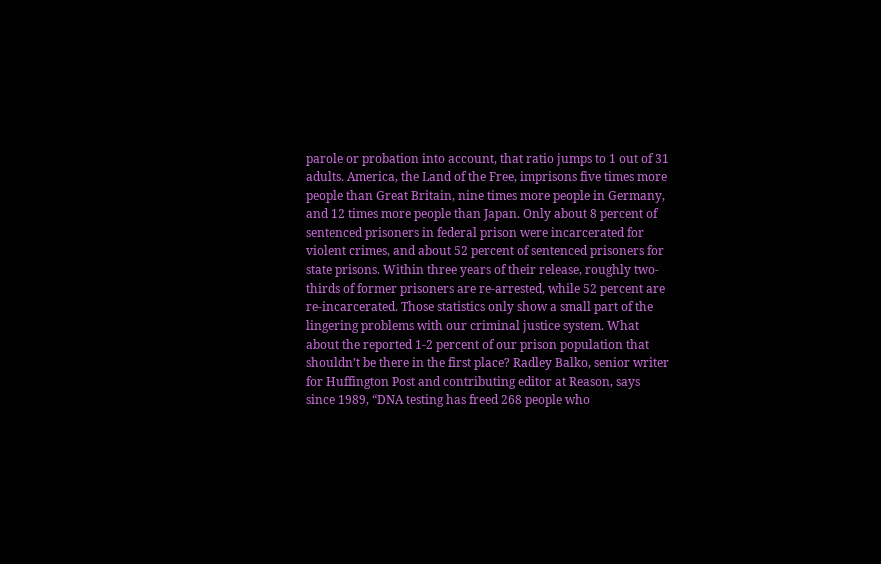parole or probation into account, that ratio jumps to 1 out of 31 adults. America, the Land of the Free, imprisons five times more people than Great Britain, nine times more people in Germany, and 12 times more people than Japan. Only about 8 percent of sentenced prisoners in federal prison were incarcerated for violent crimes, and about 52 percent of sentenced prisoners for state prisons. Within three years of their release, roughly two-thirds of former prisoners are re-arrested, while 52 percent are re-incarcerated. Those statistics only show a small part of the lingering problems with our criminal justice system. What about the reported 1-2 percent of our prison population that shouldn’t be there in the first place? Radley Balko, senior writer for Huffington Post and contributing editor at Reason, says since 1989, “DNA testing has freed 268 people who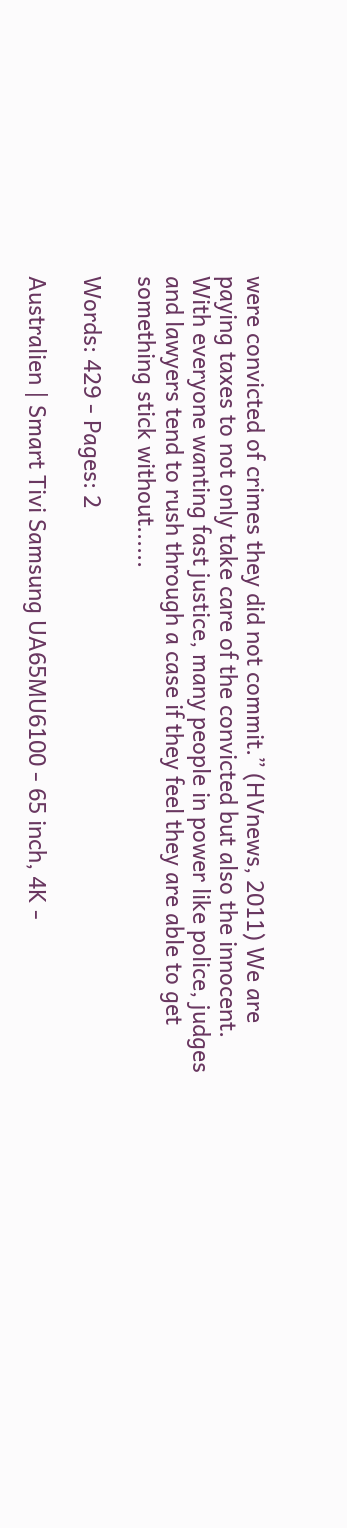were convicted of crimes they did not commit.” (HVnews, 2011) We are paying taxes to not only take care of the convicted but also the innocent. With everyone wanting fast justice, many people in power like police, judges and lawyers tend to rush through a case if they feel they are able to get something stick without......

Words: 429 - Pages: 2

Australien | Smart Tivi Samsung UA65MU6100 - 65 inch, 4K -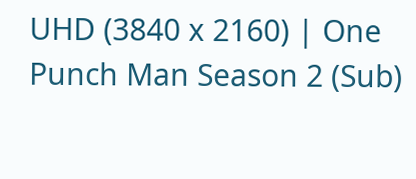UHD (3840 x 2160) | One Punch Man Season 2 (Sub)